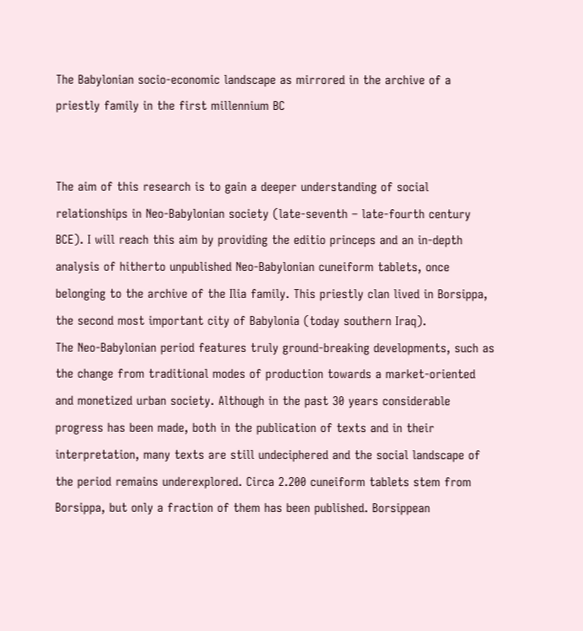The Babylonian socio-economic landscape as mirrored in the archive of a priestly family in the first millennium BC


The aim of this research is to gain a deeper understanding of social relationships in Neo-Babylonian society (late-seventh – late-fourth century BCE). I will reach this aim by providing the editio princeps and an in-depth analysis of hitherto unpublished Neo-Babylonian cuneiform tablets, once belonging to the archive of the Ilia family. This priestly clan lived in Borsippa, the second most important city of Babylonia (today southern Iraq).
The Neo-Babylonian period features truly ground-breaking developments, such as the change from traditional modes of production towards a market-oriented and monetized urban society. Although in the past 30 years considerable progress has been made, both in the publication of texts and in their interpretation, many texts are still undeciphered and the social landscape of the period remains underexplored. Circa 2.200 cuneiform tablets stem from Borsippa, but only a fraction of them has been published. Borsippean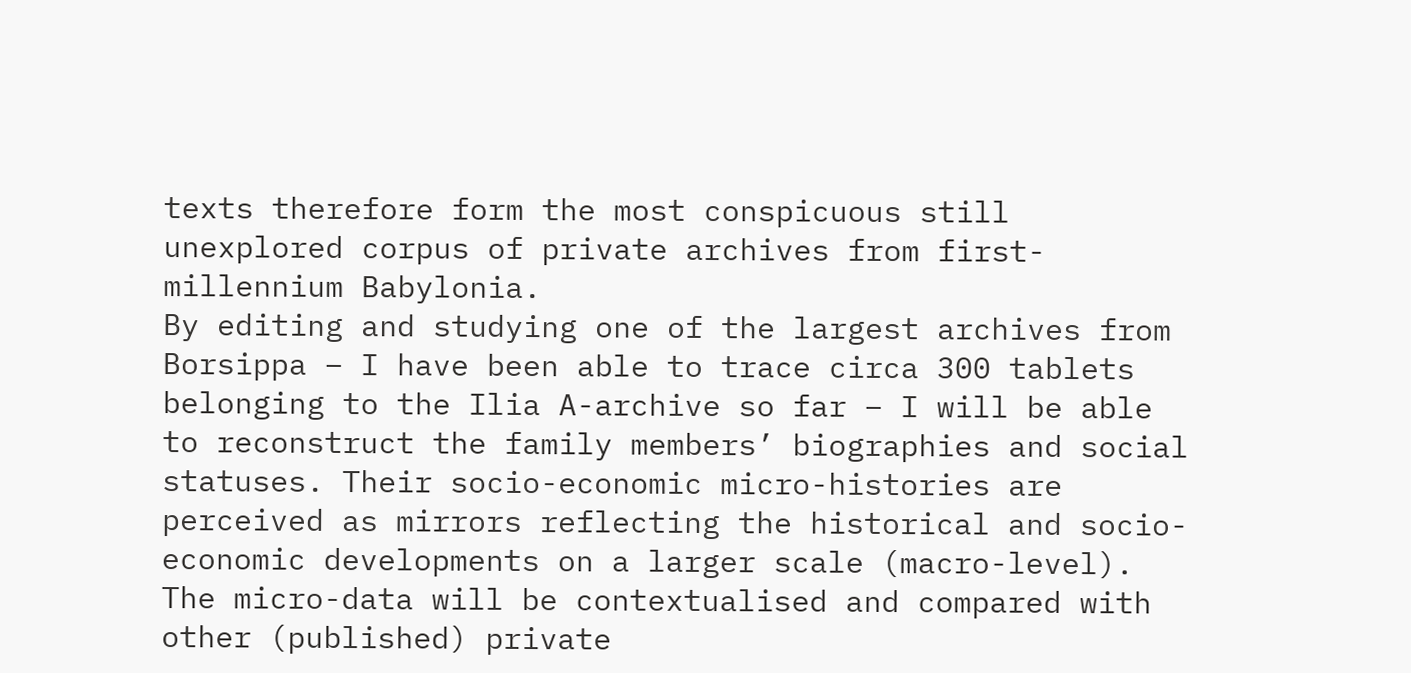texts therefore form the most conspicuous still unexplored corpus of private archives from first-millennium Babylonia.
By editing and studying one of the largest archives from Borsippa – I have been able to trace circa 300 tablets belonging to the Ilia A-archive so far – I will be able to reconstruct the family members’ biographies and social statuses. Their socio-economic micro-histories are perceived as mirrors reflecting the historical and socio-economic developments on a larger scale (macro-level). The micro-data will be contextualised and compared with other (published) private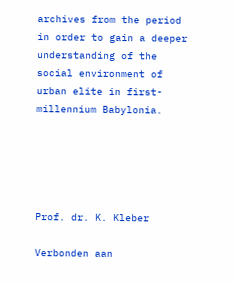archives from the period in order to gain a deeper understanding of the social environment of urban elite in first-millennium Babylonia.





Prof. dr. K. Kleber

Verbonden aan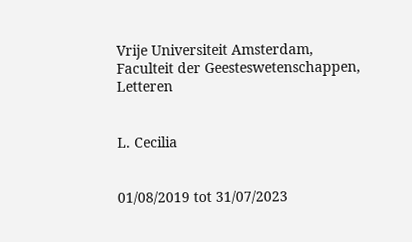Vrije Universiteit Amsterdam, Faculteit der Geesteswetenschappen, Letteren


L. Cecilia


01/08/2019 tot 31/07/2023